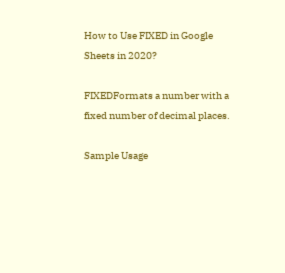How to Use FIXED in Google Sheets in 2020?

FIXEDFormats a number with a fixed number of decimal places.

Sample Usage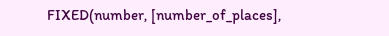FIXED(number, [number_of_places],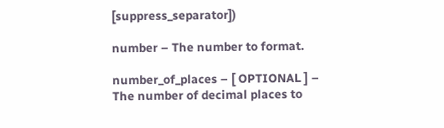[suppress_separator])

number – The number to format.

number_of_places – [ OPTIONAL ] – The number of decimal places to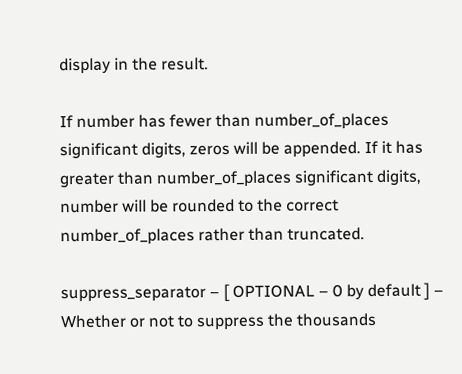display in the result.

If number has fewer than number_of_places significant digits, zeros will be appended. If it has greater than number_of_places significant digits, number will be rounded to the correct number_of_places rather than truncated.

suppress_separator – [ OPTIONAL – 0 by default ] – Whether or not to suppress the thousands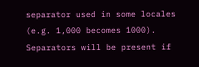separator used in some locales (e.g. 1,000 becomes 1000). Separators will be present if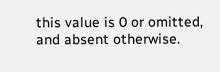this value is 0 or omitted, and absent otherwise.